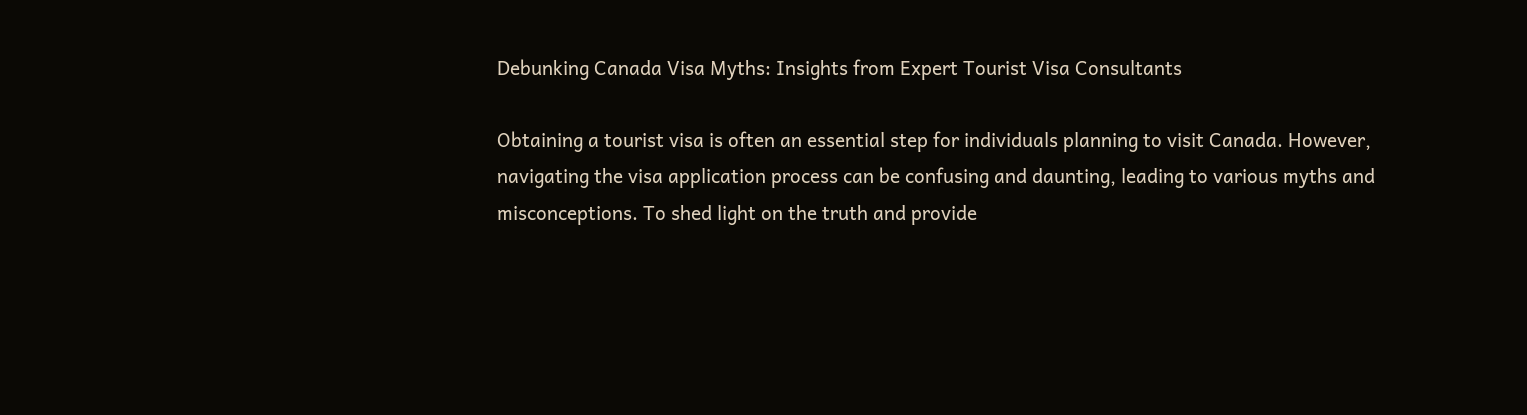Debunking Canada Visa Myths: Insights from Expert Tourist Visa Consultants

Obtaining a tourist visa is often an essential step for individuals planning to visit Canada. However, navigating the visa application process can be confusing and daunting, leading to various myths and misconceptions. To shed light on the truth and provide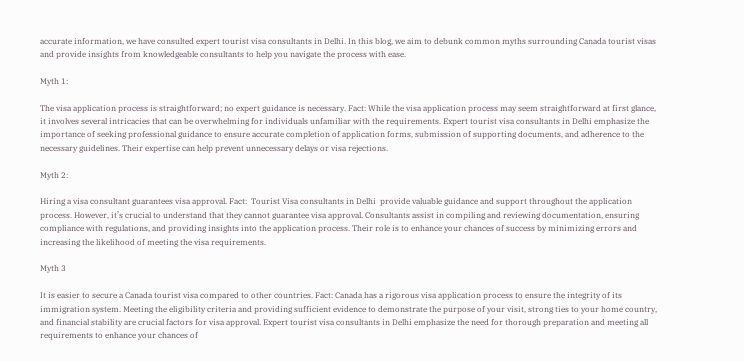accurate information, we have consulted expert tourist visa consultants in Delhi. In this blog, we aim to debunk common myths surrounding Canada tourist visas and provide insights from knowledgeable consultants to help you navigate the process with ease.

Myth 1:

The visa application process is straightforward; no expert guidance is necessary. Fact: While the visa application process may seem straightforward at first glance, it involves several intricacies that can be overwhelming for individuals unfamiliar with the requirements. Expert tourist visa consultants in Delhi emphasize the importance of seeking professional guidance to ensure accurate completion of application forms, submission of supporting documents, and adherence to the necessary guidelines. Their expertise can help prevent unnecessary delays or visa rejections.

Myth 2:

Hiring a visa consultant guarantees visa approval. Fact:  Tourist Visa consultants in Delhi  provide valuable guidance and support throughout the application process. However, it’s crucial to understand that they cannot guarantee visa approval. Consultants assist in compiling and reviewing documentation, ensuring compliance with regulations, and providing insights into the application process. Their role is to enhance your chances of success by minimizing errors and increasing the likelihood of meeting the visa requirements.

Myth 3

It is easier to secure a Canada tourist visa compared to other countries. Fact: Canada has a rigorous visa application process to ensure the integrity of its immigration system. Meeting the eligibility criteria and providing sufficient evidence to demonstrate the purpose of your visit, strong ties to your home country, and financial stability are crucial factors for visa approval. Expert tourist visa consultants in Delhi emphasize the need for thorough preparation and meeting all requirements to enhance your chances of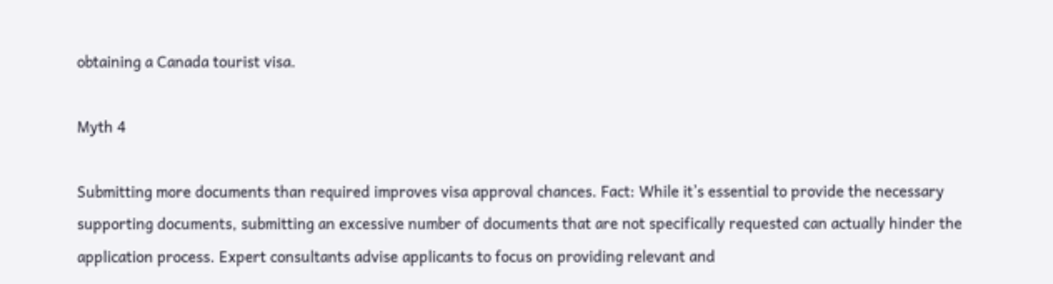obtaining a Canada tourist visa.

Myth 4

Submitting more documents than required improves visa approval chances. Fact: While it’s essential to provide the necessary supporting documents, submitting an excessive number of documents that are not specifically requested can actually hinder the application process. Expert consultants advise applicants to focus on providing relevant and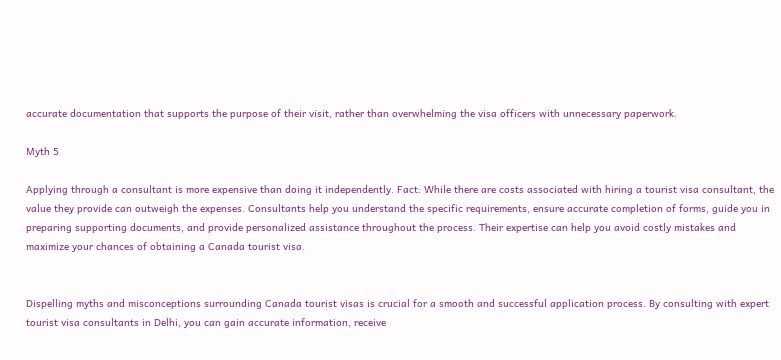accurate documentation that supports the purpose of their visit, rather than overwhelming the visa officers with unnecessary paperwork.

Myth 5

Applying through a consultant is more expensive than doing it independently. Fact: While there are costs associated with hiring a tourist visa consultant, the value they provide can outweigh the expenses. Consultants help you understand the specific requirements, ensure accurate completion of forms, guide you in preparing supporting documents, and provide personalized assistance throughout the process. Their expertise can help you avoid costly mistakes and maximize your chances of obtaining a Canada tourist visa.


Dispelling myths and misconceptions surrounding Canada tourist visas is crucial for a smooth and successful application process. By consulting with expert tourist visa consultants in Delhi, you can gain accurate information, receive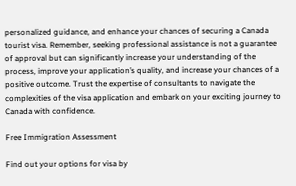personalized guidance, and enhance your chances of securing a Canada tourist visa. Remember, seeking professional assistance is not a guarantee of approval but can significantly increase your understanding of the process, improve your application’s quality, and increase your chances of a positive outcome. Trust the expertise of consultants to navigate the complexities of the visa application and embark on your exciting journey to Canada with confidence.

Free Immigration Assessment

Find out your options for visa by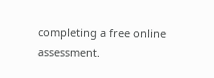completing a free online assessment.